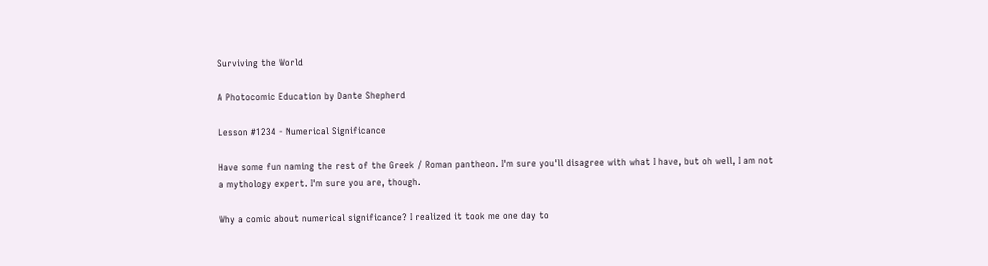Surviving the World

A Photocomic Education by Dante Shepherd

Lesson #1234 - Numerical Significance

Have some fun naming the rest of the Greek / Roman pantheon. I'm sure you'll disagree with what I have, but oh well, I am not a mythology expert. I'm sure you are, though.

Why a comic about numerical significance? I realized it took me one day to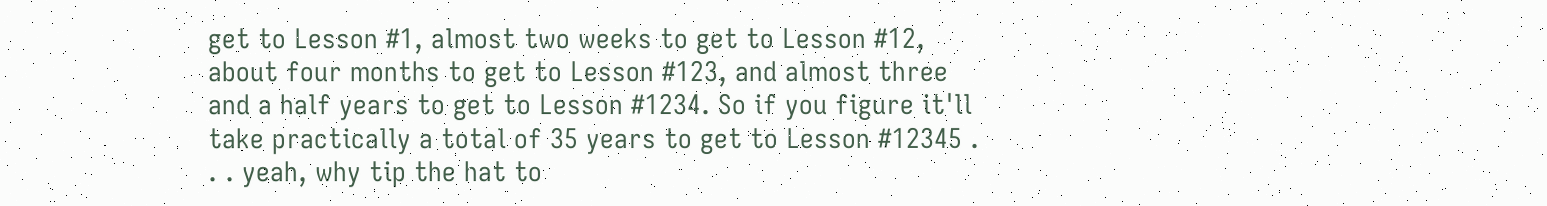get to Lesson #1, almost two weeks to get to Lesson #12, about four months to get to Lesson #123, and almost three and a half years to get to Lesson #1234. So if you figure it'll take practically a total of 35 years to get to Lesson #12345 . . . yeah, why tip the hat to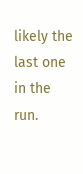likely the last one in the run.